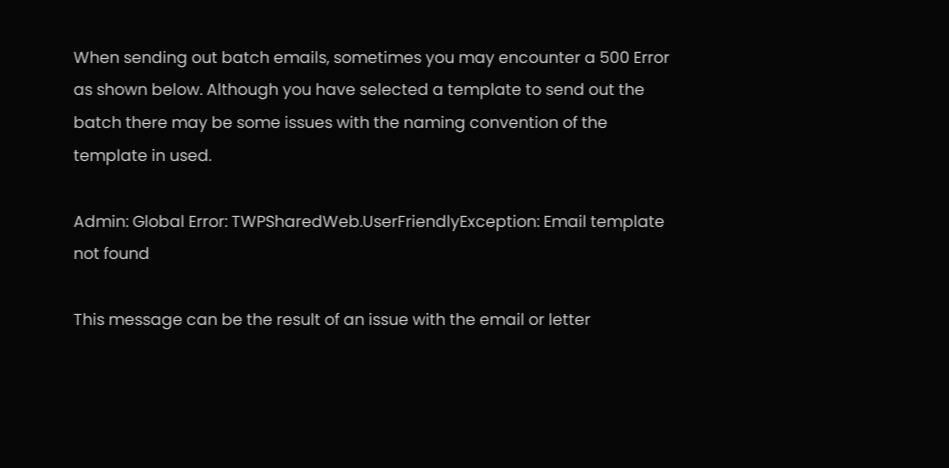When sending out batch emails, sometimes you may encounter a 500 Error as shown below. Although you have selected a template to send out the batch there may be some issues with the naming convention of the template in used.

Admin: Global Error: TWPSharedWeb.UserFriendlyException: Email template not found

This message can be the result of an issue with the email or letter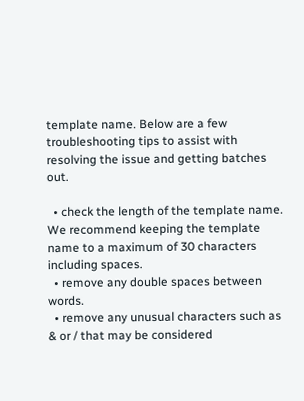template name. Below are a few troubleshooting tips to assist with resolving the issue and getting batches out.

  • check the length of the template name. We recommend keeping the template name to a maximum of 30 characters including spaces.
  • remove any double spaces between words.
  • remove any unusual characters such as & or / that may be considered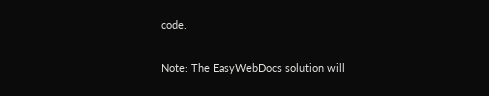code.

Note: The EasyWebDocs solution will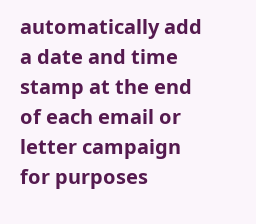automatically add a date and time stamp at the end of each email or letter campaign for purposes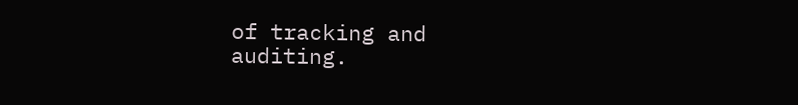of tracking and auditing.